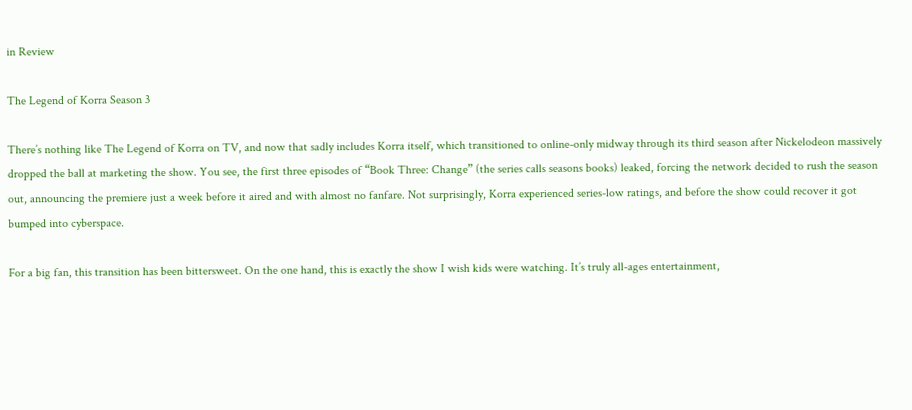in Review

The Legend of Korra Season 3

There’s nothing like The Legend of Korra on TV, and now that sadly includes Korra itself, which transitioned to online-only midway through its third season after Nickelodeon massively dropped the ball at marketing the show. You see, the first three episodes of “Book Three: Change” (the series calls seasons books) leaked, forcing the network decided to rush the season out, announcing the premiere just a week before it aired and with almost no fanfare. Not surprisingly, Korra experienced series-low ratings, and before the show could recover it got bumped into cyberspace.

For a big fan, this transition has been bittersweet. On the one hand, this is exactly the show I wish kids were watching. It’s truly all-ages entertainment,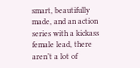smart, beautifully made, and an action series with a kickass female lead, there aren’t a lot of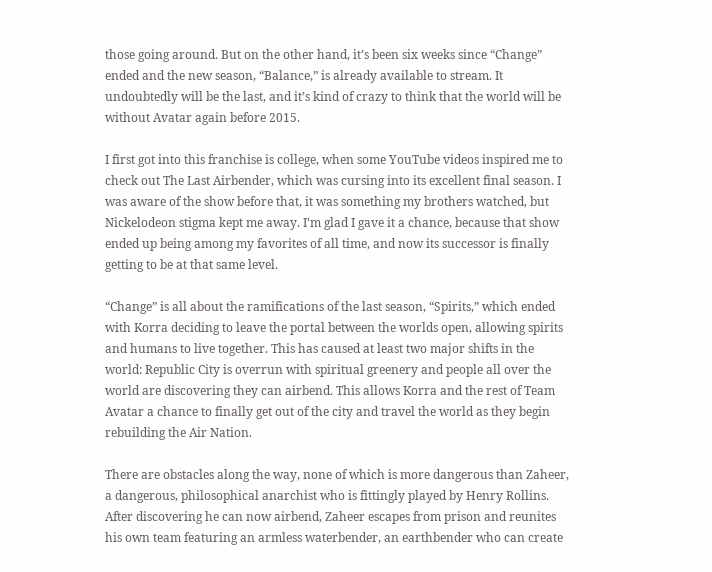those going around. But on the other hand, it’s been six weeks since “Change” ended and the new season, “Balance,” is already available to stream. It undoubtedly will be the last, and it’s kind of crazy to think that the world will be without Avatar again before 2015.

I first got into this franchise is college, when some YouTube videos inspired me to check out The Last Airbender, which was cursing into its excellent final season. I was aware of the show before that, it was something my brothers watched, but Nickelodeon stigma kept me away. I’m glad I gave it a chance, because that show ended up being among my favorites of all time, and now its successor is finally getting to be at that same level.

“Change” is all about the ramifications of the last season, “Spirits,” which ended with Korra deciding to leave the portal between the worlds open, allowing spirits and humans to live together. This has caused at least two major shifts in the world: Republic City is overrun with spiritual greenery and people all over the world are discovering they can airbend. This allows Korra and the rest of Team Avatar a chance to finally get out of the city and travel the world as they begin rebuilding the Air Nation.

There are obstacles along the way, none of which is more dangerous than Zaheer, a dangerous, philosophical anarchist who is fittingly played by Henry Rollins. After discovering he can now airbend, Zaheer escapes from prison and reunites his own team featuring an armless waterbender, an earthbender who can create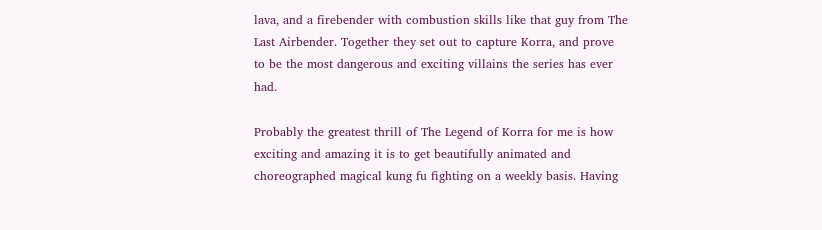lava, and a firebender with combustion skills like that guy from The Last Airbender. Together they set out to capture Korra, and prove to be the most dangerous and exciting villains the series has ever had.

Probably the greatest thrill of The Legend of Korra for me is how exciting and amazing it is to get beautifully animated and choreographed magical kung fu fighting on a weekly basis. Having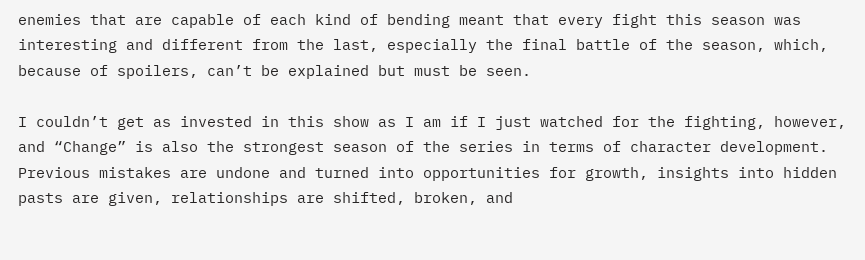enemies that are capable of each kind of bending meant that every fight this season was interesting and different from the last, especially the final battle of the season, which, because of spoilers, can’t be explained but must be seen.

I couldn’t get as invested in this show as I am if I just watched for the fighting, however, and “Change” is also the strongest season of the series in terms of character development. Previous mistakes are undone and turned into opportunities for growth, insights into hidden pasts are given, relationships are shifted, broken, and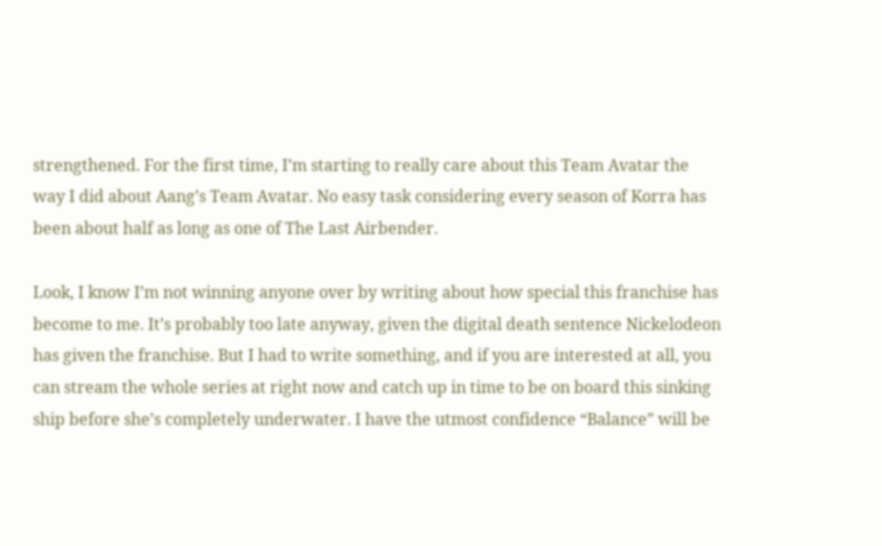strengthened. For the first time, I’m starting to really care about this Team Avatar the way I did about Aang’s Team Avatar. No easy task considering every season of Korra has been about half as long as one of The Last Airbender.

Look, I know I’m not winning anyone over by writing about how special this franchise has become to me. It’s probably too late anyway, given the digital death sentence Nickelodeon has given the franchise. But I had to write something, and if you are interested at all, you can stream the whole series at right now and catch up in time to be on board this sinking ship before she’s completely underwater. I have the utmost confidence “Balance” will be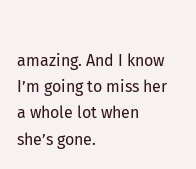amazing. And I know I’m going to miss her a whole lot when she’s gone.